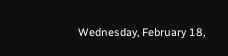Wednesday, February 18,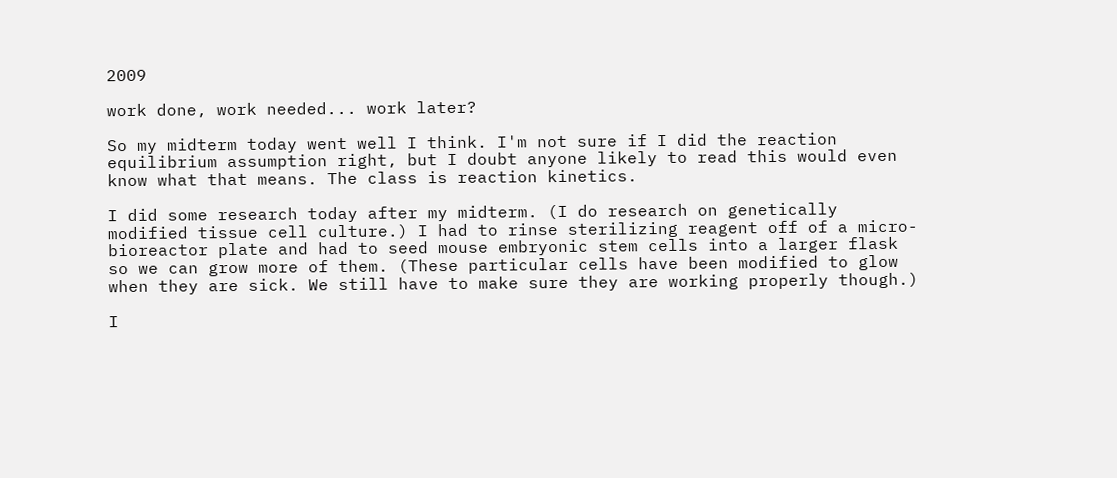2009

work done, work needed... work later?

So my midterm today went well I think. I'm not sure if I did the reaction equilibrium assumption right, but I doubt anyone likely to read this would even know what that means. The class is reaction kinetics.

I did some research today after my midterm. (I do research on genetically modified tissue cell culture.) I had to rinse sterilizing reagent off of a micro-bioreactor plate and had to seed mouse embryonic stem cells into a larger flask so we can grow more of them. (These particular cells have been modified to glow when they are sick. We still have to make sure they are working properly though.)

I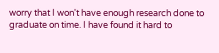worry that I won't have enough research done to graduate on time. I have found it hard to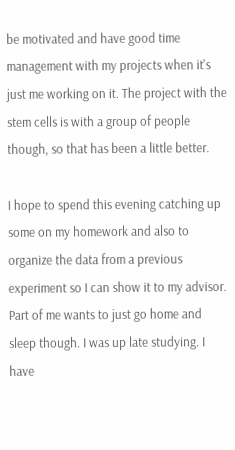be motivated and have good time management with my projects when it's just me working on it. The project with the stem cells is with a group of people though, so that has been a little better.

I hope to spend this evening catching up some on my homework and also to organize the data from a previous experiment so I can show it to my advisor. Part of me wants to just go home and sleep though. I was up late studying. I have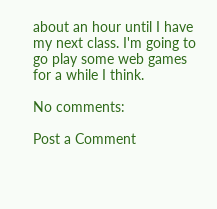about an hour until I have my next class. I'm going to go play some web games for a while I think.

No comments:

Post a Comment